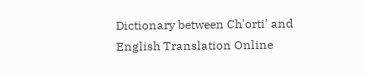Dictionary between Ch'orti' and English Translation Online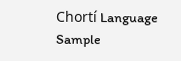Chortí Language Sample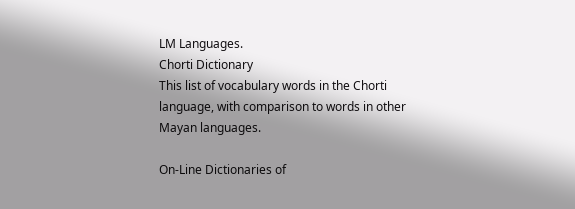LM Languages.
Chorti Dictionary
This list of vocabulary words in the Chorti language, with comparison to words in other Mayan languages.

On-Line Dictionaries of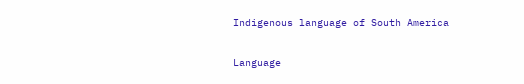Indigenous language of South America

Language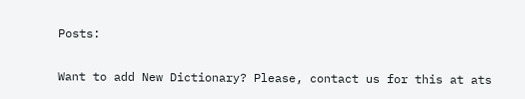Posts:

Want to add New Dictionary? Please, contact us for this at ats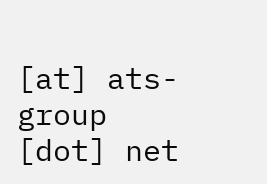[at] ats-group [dot] net